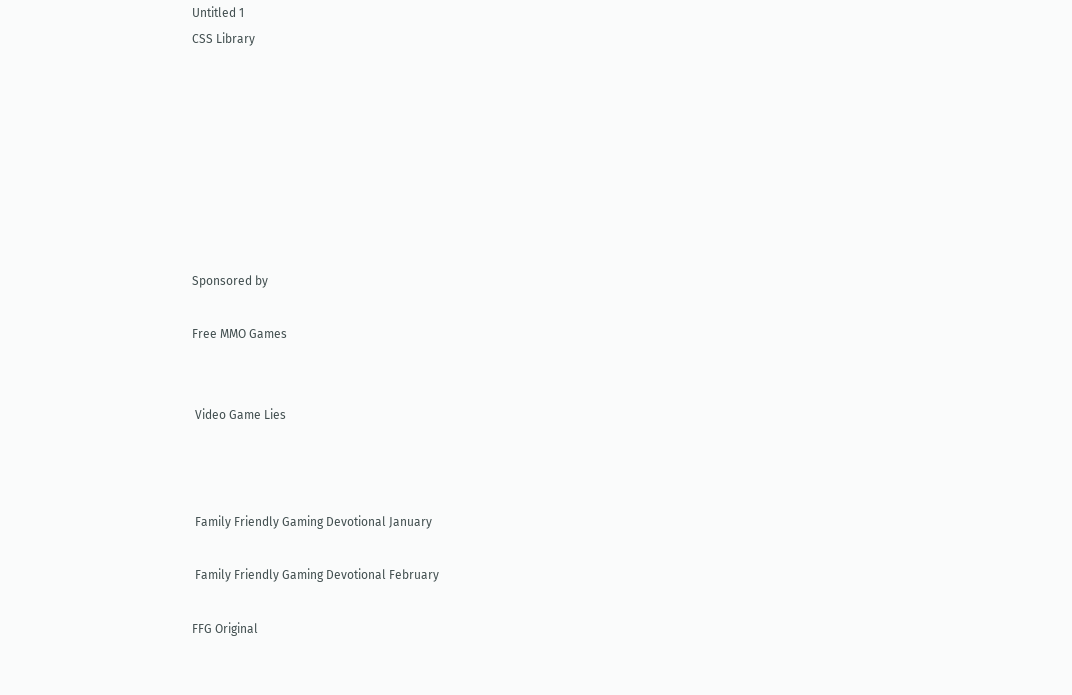Untitled 1
CSS Library








Sponsored by

Free MMO Games


 Video Game Lies



 Family Friendly Gaming Devotional January

 Family Friendly Gaming Devotional February

FFG Original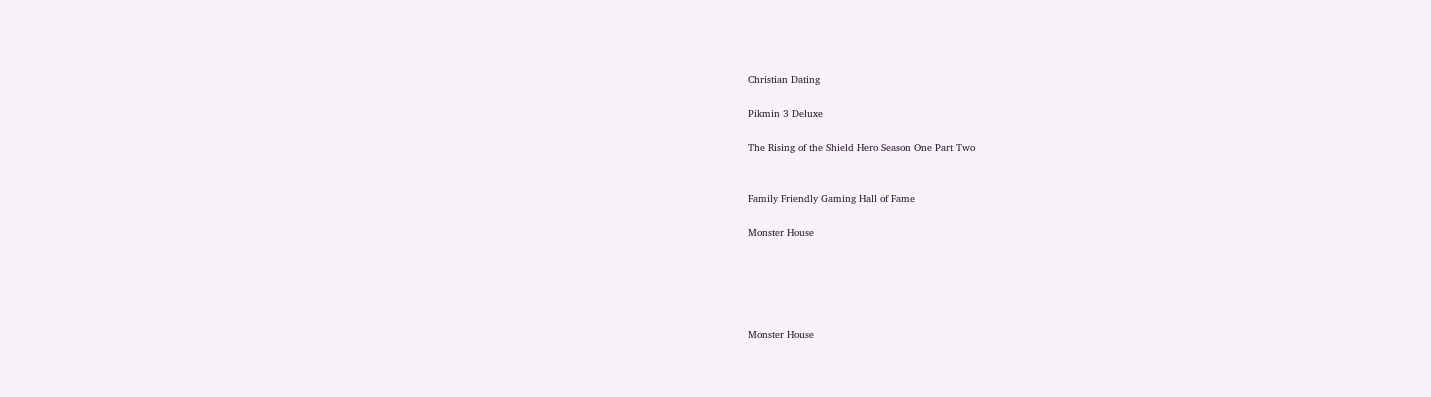Christian Dating

Pikmin 3 Deluxe

The Rising of the Shield Hero Season One Part Two


Family Friendly Gaming Hall of Fame

Monster House





Monster House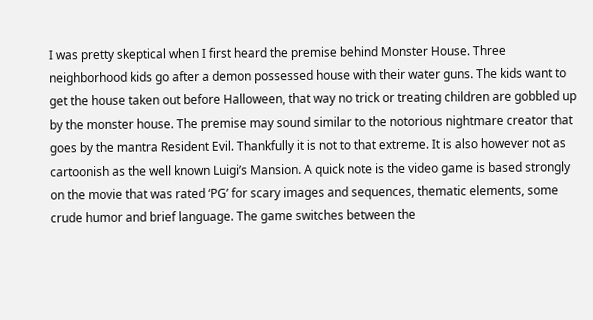I was pretty skeptical when I first heard the premise behind Monster House. Three neighborhood kids go after a demon possessed house with their water guns. The kids want to get the house taken out before Halloween, that way no trick or treating children are gobbled up by the monster house. The premise may sound similar to the notorious nightmare creator that goes by the mantra Resident Evil. Thankfully it is not to that extreme. It is also however not as cartoonish as the well known Luigi’s Mansion. A quick note is the video game is based strongly on the movie that was rated ‘PG’ for scary images and sequences, thematic elements, some crude humor and brief language. The game switches between the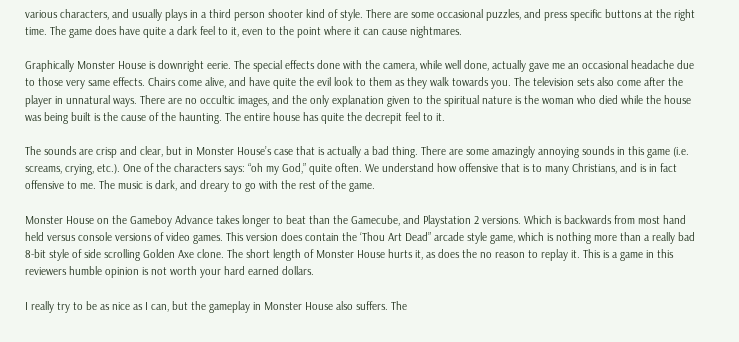various characters, and usually plays in a third person shooter kind of style. There are some occasional puzzles, and press specific buttons at the right time. The game does have quite a dark feel to it, even to the point where it can cause nightmares.

Graphically Monster House is downright eerie. The special effects done with the camera, while well done, actually gave me an occasional headache due to those very same effects. Chairs come alive, and have quite the evil look to them as they walk towards you. The television sets also come after the player in unnatural ways. There are no occultic images, and the only explanation given to the spiritual nature is the woman who died while the house was being built is the cause of the haunting. The entire house has quite the decrepit feel to it.

The sounds are crisp and clear, but in Monster House’s case that is actually a bad thing. There are some amazingly annoying sounds in this game (i.e. screams, crying, etc.). One of the characters says: “oh my God,” quite often. We understand how offensive that is to many Christians, and is in fact offensive to me. The music is dark, and dreary to go with the rest of the game.

Monster House on the Gameboy Advance takes longer to beat than the Gamecube, and Playstation 2 versions. Which is backwards from most hand held versus console versions of video games. This version does contain the ‘Thou Art Dead” arcade style game, which is nothing more than a really bad 8-bit style of side scrolling Golden Axe clone. The short length of Monster House hurts it, as does the no reason to replay it. This is a game in this reviewers humble opinion is not worth your hard earned dollars.

I really try to be as nice as I can, but the gameplay in Monster House also suffers. The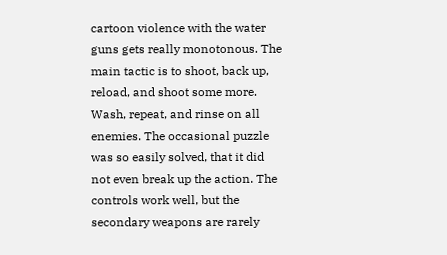cartoon violence with the water guns gets really monotonous. The main tactic is to shoot, back up, reload, and shoot some more. Wash, repeat, and rinse on all enemies. The occasional puzzle was so easily solved, that it did not even break up the action. The controls work well, but the secondary weapons are rarely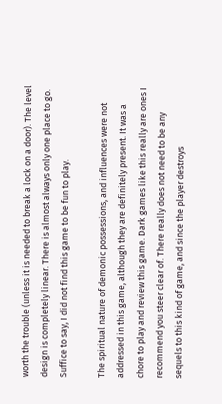worth the trouble (unless it is needed to break a lock on a door). The level design is completely linear. There is almost always only one place to go. Suffice to say, I did not find this game to be fun to play.

The spiritual nature of demonic possessions, and influences were not addressed in this game, although they are definitely present. It was a chore to play and review this game. Dark games like this really are ones I recommend you steer clear of. There really does not need to be any sequels to this kind of game, and since the player destroys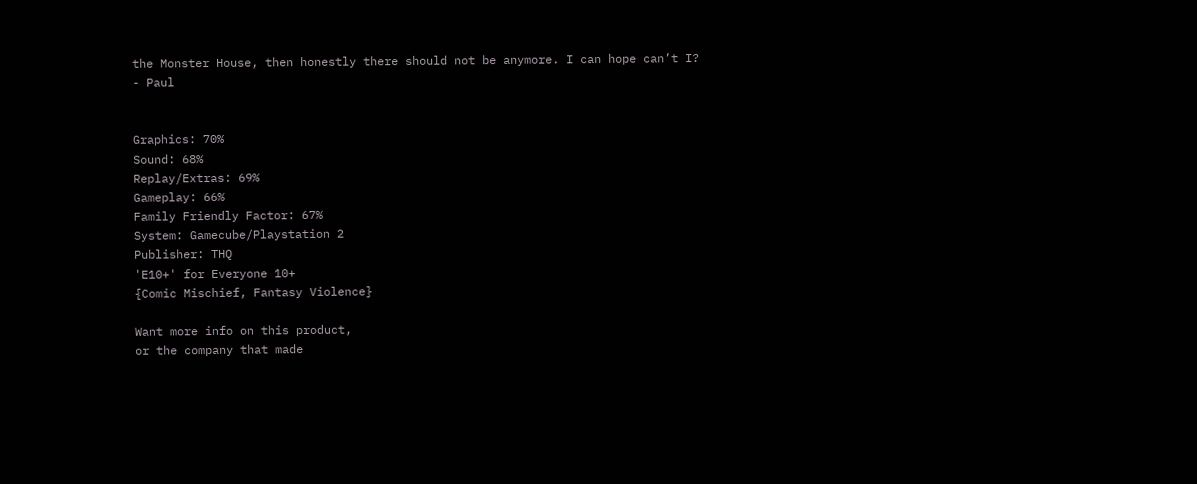the Monster House, then honestly there should not be anymore. I can hope can’t I?
- Paul


Graphics: 70%
Sound: 68%
Replay/Extras: 69%
Gameplay: 66%
Family Friendly Factor: 67%
System: Gamecube/Playstation 2
Publisher: THQ
'E10+' for Everyone 10+
{Comic Mischief, Fantasy Violence}

Want more info on this product,
or the company that made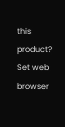this product?
Set web browser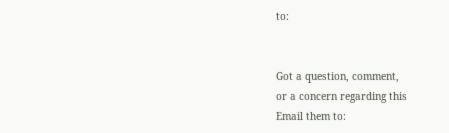to:


Got a question, comment,
or a concern regarding this
Email them to: